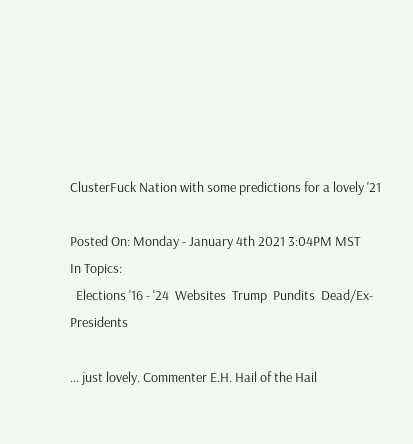ClusterFuck Nation with some predictions for a lovely '21

Posted On: Monday - January 4th 2021 3:04PM MST
In Topics:
  Elections '16 - '24  Websites  Trump  Pundits  Dead/Ex- Presidents

... just lovely. Commenter E.H. Hail of the Hail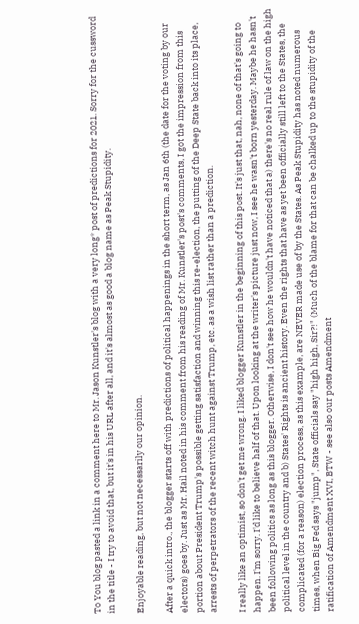To You blog pasted a link in a comment here to Mr. Jason Kunstler's blog with a very long* post of predictions for 2021. Sorry for the cussword in the title - I try to avoid that, but it's in his URL after all, and it's almost as good a blog name as Peak Stupidity.

Enjoyable reading, but not necessarily our opinion.

After a quick intro., the blogger starts off with predictions of political happenings in the short term, as Jan 6th (the date for the voting by our electors) goes by. Just as Mr. Hail noted in his comment from his reading of Mr. Kunstler's post's comments, I got the impression from this portion about President Trump's possible getting satisfaction and winning this re-election, the putting of the Deep State back into its place, arrests of perpetrators of the recent witch hunt against Trump, etc. as a wish list rather than a prediction.

I really like an optimist, so don't get me wrong. I liked blogger Kunstler in the beginning of this post. It's just that, nah, none of that's going to happen. I'm sorry. I'd like to believe half of that. Upon looking at the writer's picture just now, I see he wasn't born yesterday. Maybe he hasn't been following politics as long as this blogger. Otherwise, I don't see how he wouldn't have noticed that a) there's no real rule of law on the high political level in the country and b) States' Rights is ancient history. Even the rights that have as yet been officially still left to the States, the complicated (for a reason) election process, as this example, are NEVER made use of by the States. As Peak Stupidity has noted numerous times, when Big Fed says "jump", State officials say "high high, Sir?!" (Much of the blame for that can be chalked up to the stupidity of the ratification of Amendment XVI, BTW - see also our posts Amendment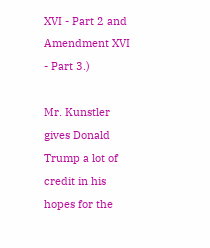XVI - Part 2 and Amendment XVI - Part 3.)

Mr. Kunstler gives Donald Trump a lot of credit in his hopes for the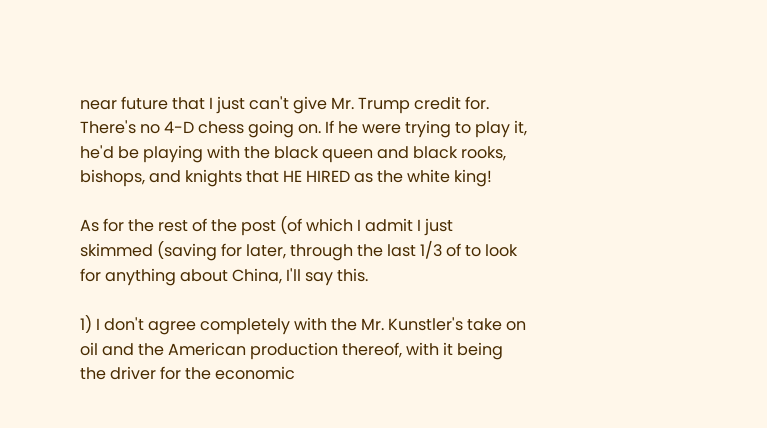near future that I just can't give Mr. Trump credit for. There's no 4-D chess going on. If he were trying to play it, he'd be playing with the black queen and black rooks, bishops, and knights that HE HIRED as the white king!

As for the rest of the post (of which I admit I just skimmed (saving for later, through the last 1/3 of to look for anything about China, I'll say this.

1) I don't agree completely with the Mr. Kunstler's take on oil and the American production thereof, with it being the driver for the economic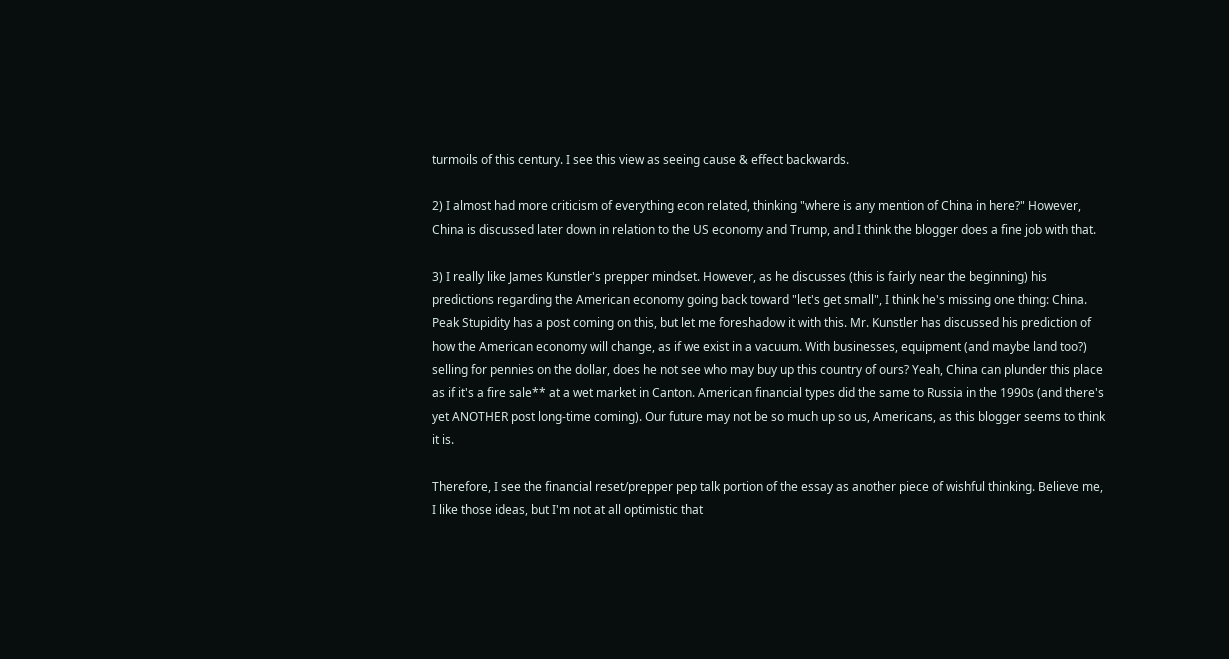turmoils of this century. I see this view as seeing cause & effect backwards.

2) I almost had more criticism of everything econ related, thinking "where is any mention of China in here?" However, China is discussed later down in relation to the US economy and Trump, and I think the blogger does a fine job with that.

3) I really like James Kunstler's prepper mindset. However, as he discusses (this is fairly near the beginning) his predictions regarding the American economy going back toward "let's get small", I think he's missing one thing: China. Peak Stupidity has a post coming on this, but let me foreshadow it with this. Mr. Kunstler has discussed his prediction of how the American economy will change, as if we exist in a vacuum. With businesses, equipment (and maybe land too?) selling for pennies on the dollar, does he not see who may buy up this country of ours? Yeah, China can plunder this place as if it's a fire sale** at a wet market in Canton. American financial types did the same to Russia in the 1990s (and there's yet ANOTHER post long-time coming). Our future may not be so much up so us, Americans, as this blogger seems to think it is.

Therefore, I see the financial reset/prepper pep talk portion of the essay as another piece of wishful thinking. Believe me, I like those ideas, but I'm not at all optimistic that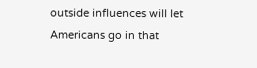outside influences will let Americans go in that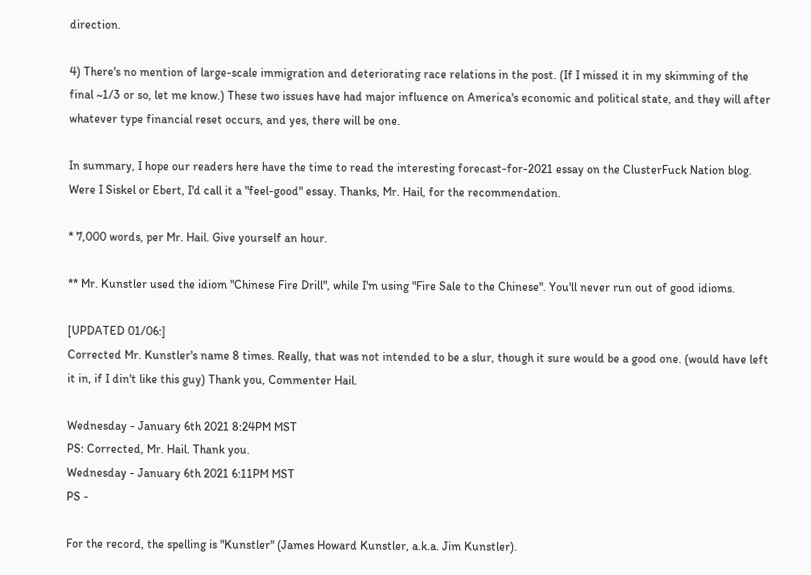direction.

4) There's no mention of large-scale immigration and deteriorating race relations in the post. (If I missed it in my skimming of the final ~1/3 or so, let me know.) These two issues have had major influence on America's economic and political state, and they will after whatever type financial reset occurs, and yes, there will be one.

In summary, I hope our readers here have the time to read the interesting forecast-for-2021 essay on the ClusterFuck Nation blog. Were I Siskel or Ebert, I'd call it a "feel-good" essay. Thanks, Mr. Hail, for the recommendation.

* 7,000 words, per Mr. Hail. Give yourself an hour.

** Mr. Kunstler used the idiom "Chinese Fire Drill", while I'm using "Fire Sale to the Chinese". You'll never run out of good idioms.

[UPDATED 01/06:]
Corrected Mr. Kunstler's name 8 times. Really, that was not intended to be a slur, though it sure would be a good one. (would have left it in, if I din't like this guy) Thank you, Commenter Hail.

Wednesday - January 6th 2021 8:24PM MST
PS: Corrected, Mr. Hail. Thank you.
Wednesday - January 6th 2021 6:11PM MST
PS -

For the record, the spelling is "Kunstler" (James Howard Kunstler, a.k.a. Jim Kunstler).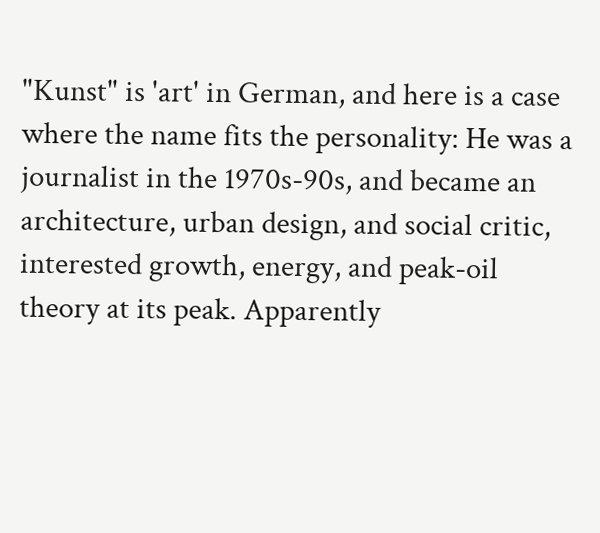"Kunst" is 'art' in German, and here is a case where the name fits the personality: He was a journalist in the 1970s-90s, and became an architecture, urban design, and social critic, interested growth, energy, and peak-oil theory at its peak. Apparently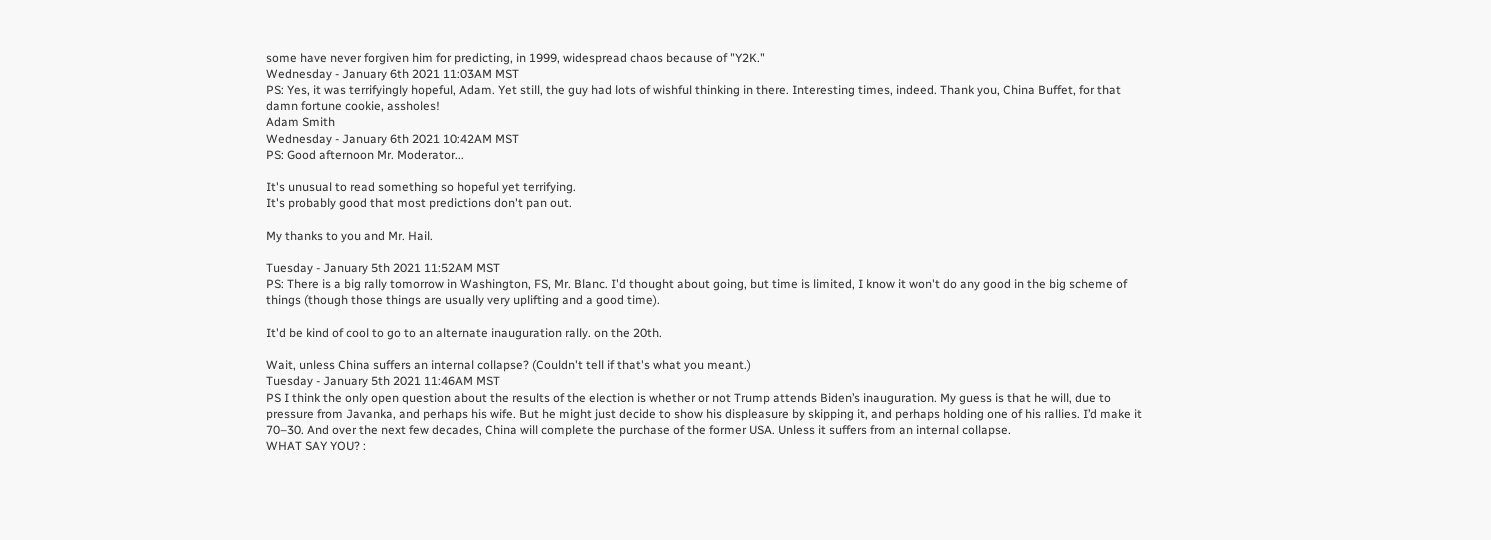some have never forgiven him for predicting, in 1999, widespread chaos because of "Y2K."
Wednesday - January 6th 2021 11:03AM MST
PS: Yes, it was terrifyingly hopeful, Adam. Yet still, the guy had lots of wishful thinking in there. Interesting times, indeed. Thank you, China Buffet, for that damn fortune cookie, assholes!
Adam Smith
Wednesday - January 6th 2021 10:42AM MST
PS: Good afternoon Mr. Moderator...

It's unusual to read something so hopeful yet terrifying.
It's probably good that most predictions don't pan out.

My thanks to you and Mr. Hail.

Tuesday - January 5th 2021 11:52AM MST
PS: There is a big rally tomorrow in Washington, FS, Mr. Blanc. I'd thought about going, but time is limited, I know it won't do any good in the big scheme of things (though those things are usually very uplifting and a good time).

It'd be kind of cool to go to an alternate inauguration rally. on the 20th.

Wait, unless China suffers an internal collapse? (Couldn't tell if that's what you meant.)
Tuesday - January 5th 2021 11:46AM MST
PS I think the only open question about the results of the election is whether or not Trump attends Biden’s inauguration. My guess is that he will, due to pressure from Javanka, and perhaps his wife. But he might just decide to show his displeasure by skipping it, and perhaps holding one of his rallies. I’d make it 70–30. And over the next few decades, China will complete the purchase of the former USA. Unless it suffers from an internal collapse.
WHAT SAY YOU? :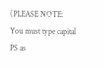(PLEASE NOTE: You must type capital PS as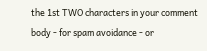the 1st TWO characters in your comment body - for spam avoidance - or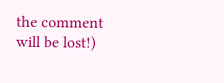the comment will be lost!)